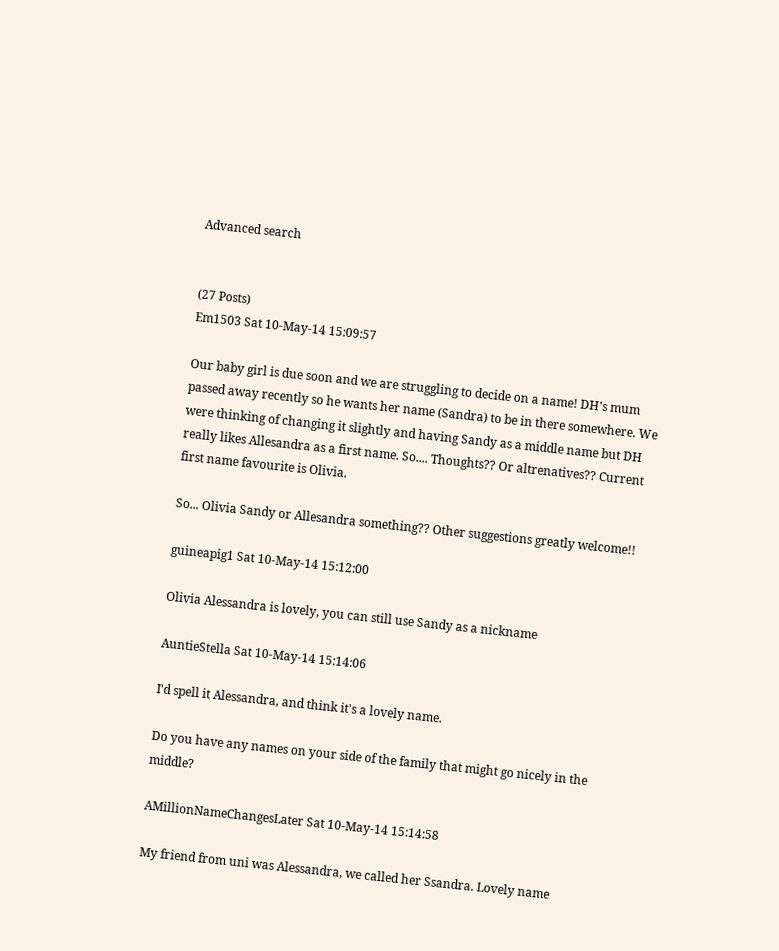Advanced search


(27 Posts)
Em1503 Sat 10-May-14 15:09:57

Our baby girl is due soon and we are struggling to decide on a name! DH's mum passed away recently so he wants her name (Sandra) to be in there somewhere. We were thinking of changing it slightly and having Sandy as a middle name but DH really likes Allesandra as a first name. So.... Thoughts?? Or altrenatives?? Current first name favourite is Olivia.

So... Olivia Sandy or Allesandra something?? Other suggestions greatly welcome!!

guineapig1 Sat 10-May-14 15:12:00

Olivia Alessandra is lovely, you can still use Sandy as a nickname

AuntieStella Sat 10-May-14 15:14:06

I'd spell it Alessandra, and think it's a lovely name.

Do you have any names on your side of the family that might go nicely in the middle?

AMillionNameChangesLater Sat 10-May-14 15:14:58

My friend from uni was Alessandra, we called her Ssandra. Lovely name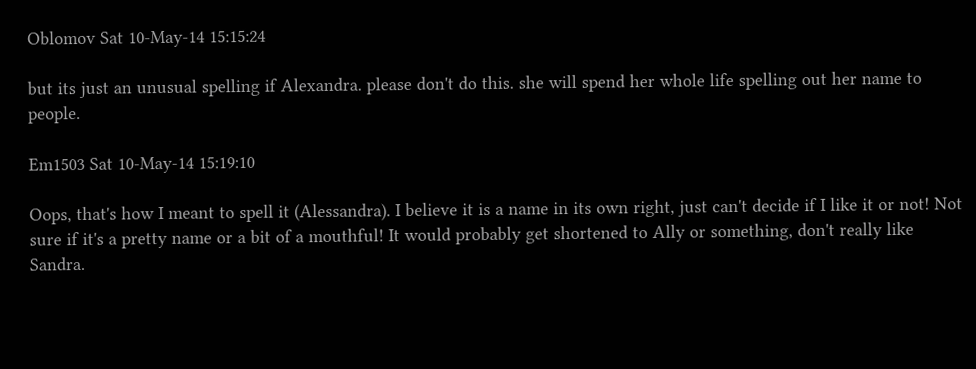Oblomov Sat 10-May-14 15:15:24

but its just an unusual spelling if Alexandra. please don't do this. she will spend her whole life spelling out her name to people.

Em1503 Sat 10-May-14 15:19:10

Oops, that's how I meant to spell it (Alessandra). I believe it is a name in its own right, just can't decide if I like it or not! Not sure if it's a pretty name or a bit of a mouthful! It would probably get shortened to Ally or something, don't really like Sandra.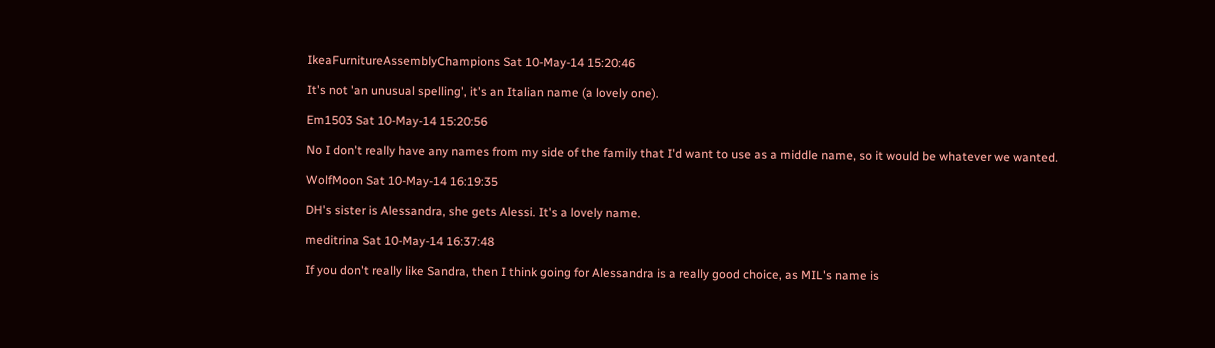IkeaFurnitureAssemblyChampions Sat 10-May-14 15:20:46

It's not 'an unusual spelling', it's an Italian name (a lovely one).

Em1503 Sat 10-May-14 15:20:56

No I don't really have any names from my side of the family that I'd want to use as a middle name, so it would be whatever we wanted.

WolfMoon Sat 10-May-14 16:19:35

DH's sister is Alessandra, she gets Alessi. It's a lovely name.

meditrina Sat 10-May-14 16:37:48

If you don't really like Sandra, then I think going for Alessandra is a really good choice, as MIL's name is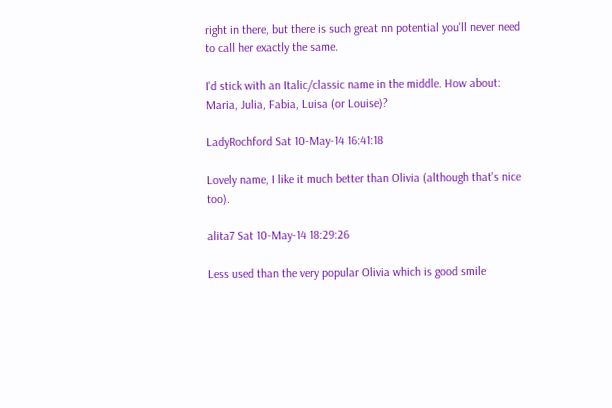right in there, but there is such great nn potential you'll never need to call her exactly the same.

I'd stick with an Italic/classic name in the middle. How about: Maria, Julia, Fabia, Luisa (or Louise)?

LadyRochford Sat 10-May-14 16:41:18

Lovely name, I like it much better than Olivia (although that's nice too).

alita7 Sat 10-May-14 18:29:26

Less used than the very popular Olivia which is good smile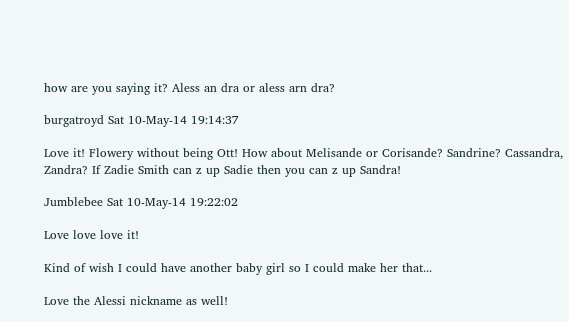how are you saying it? Aless an dra or aless arn dra?

burgatroyd Sat 10-May-14 19:14:37

Love it! Flowery without being Ott! How about Melisande or Corisande? Sandrine? Cassandra, Zandra? If Zadie Smith can z up Sadie then you can z up Sandra!

Jumblebee Sat 10-May-14 19:22:02

Love love love it!

Kind of wish I could have another baby girl so I could make her that...

Love the Alessi nickname as well!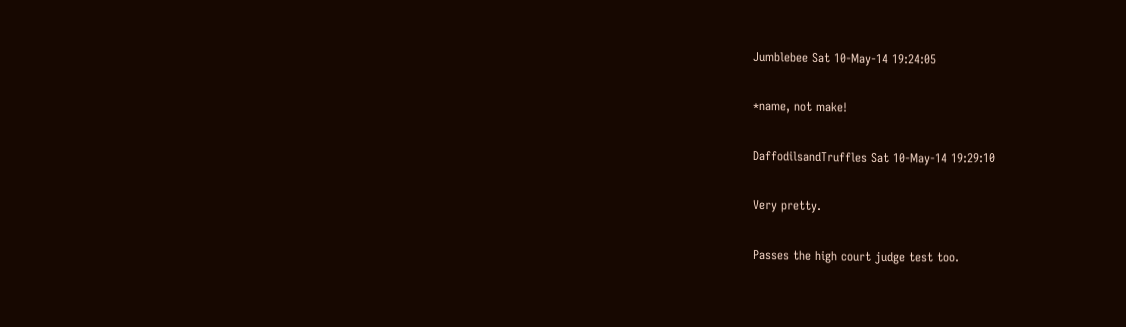Jumblebee Sat 10-May-14 19:24:05

*name, not make!

DaffodilsandTruffles Sat 10-May-14 19:29:10

Very pretty.

Passes the high court judge test too.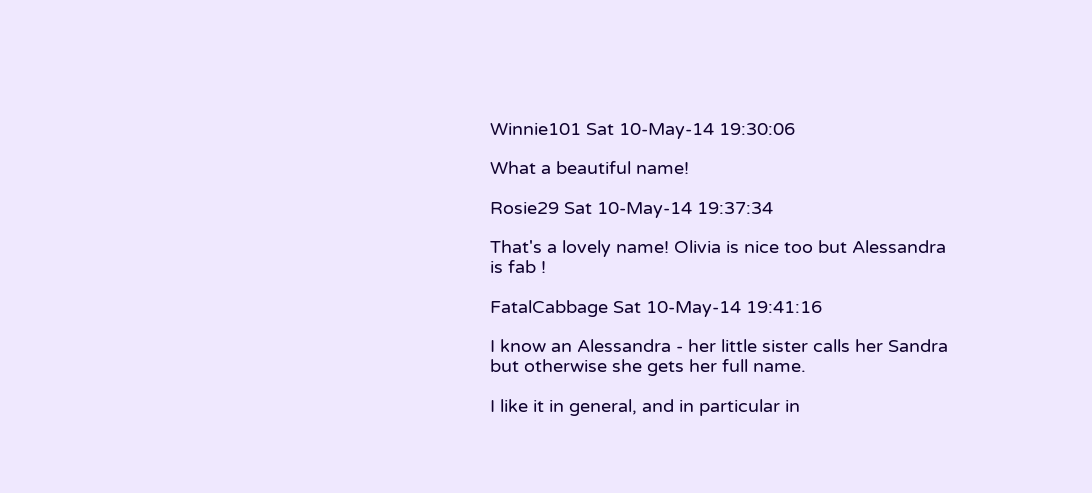Winnie101 Sat 10-May-14 19:30:06

What a beautiful name!

Rosie29 Sat 10-May-14 19:37:34

That's a lovely name! Olivia is nice too but Alessandra is fab !

FatalCabbage Sat 10-May-14 19:41:16

I know an Alessandra - her little sister calls her Sandra but otherwise she gets her full name.

I like it in general, and in particular in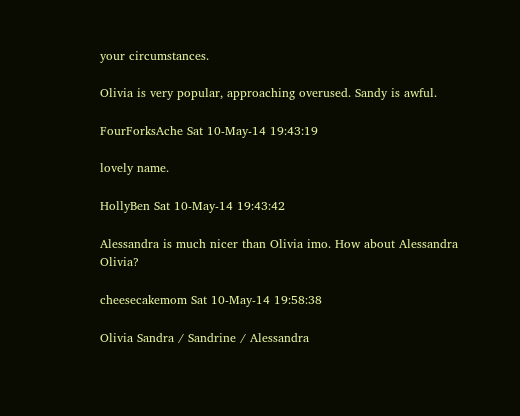your circumstances.

Olivia is very popular, approaching overused. Sandy is awful.

FourForksAche Sat 10-May-14 19:43:19

lovely name.

HollyBen Sat 10-May-14 19:43:42

Alessandra is much nicer than Olivia imo. How about Alessandra Olivia?

cheesecakemom Sat 10-May-14 19:58:38

Olivia Sandra / Sandrine / Alessandra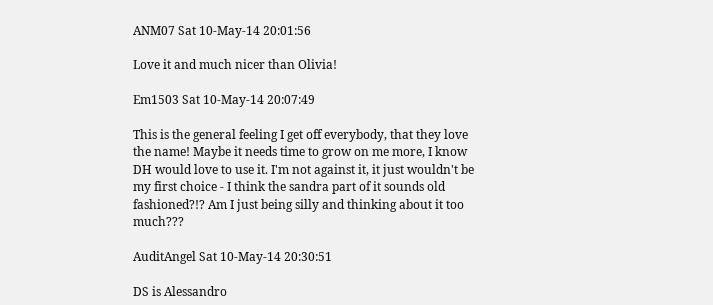ANM07 Sat 10-May-14 20:01:56

Love it and much nicer than Olivia!

Em1503 Sat 10-May-14 20:07:49

This is the general feeling I get off everybody, that they love the name! Maybe it needs time to grow on me more, I know DH would love to use it. I'm not against it, it just wouldn't be my first choice - I think the sandra part of it sounds old fashioned?!? Am I just being silly and thinking about it too much???

AuditAngel Sat 10-May-14 20:30:51

DS is Alessandro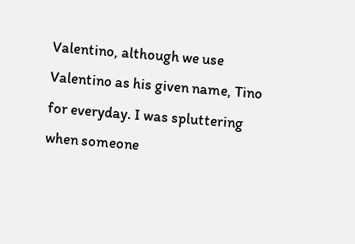Valentino, although we use Valentino as his given name, Tino for everyday. I was spluttering when someone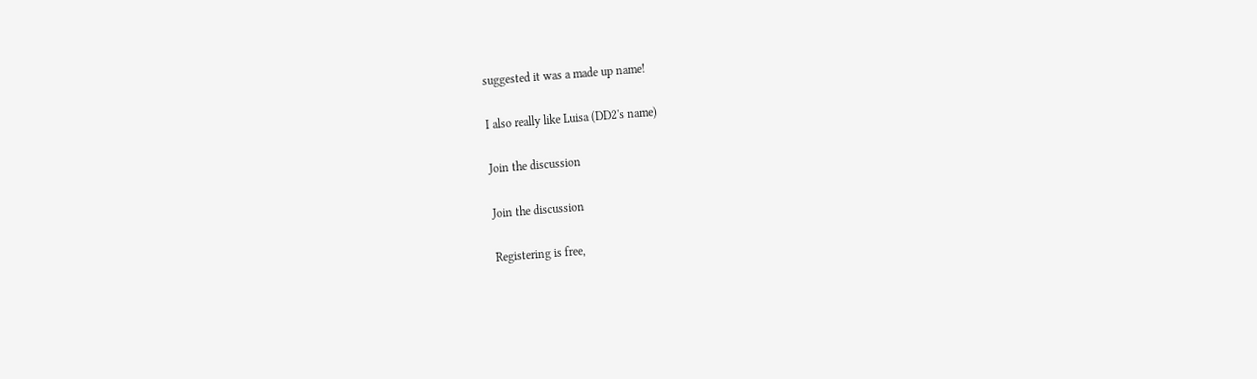suggested it was a made up name!

I also really like Luisa (DD2's name)

Join the discussion

Join the discussion

Registering is free,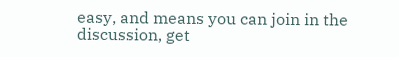easy, and means you can join in the discussion, get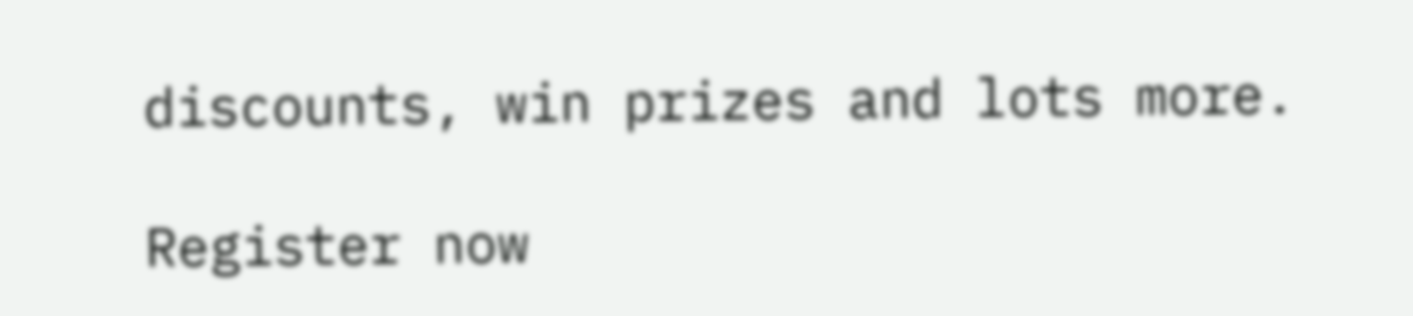discounts, win prizes and lots more.

Register now